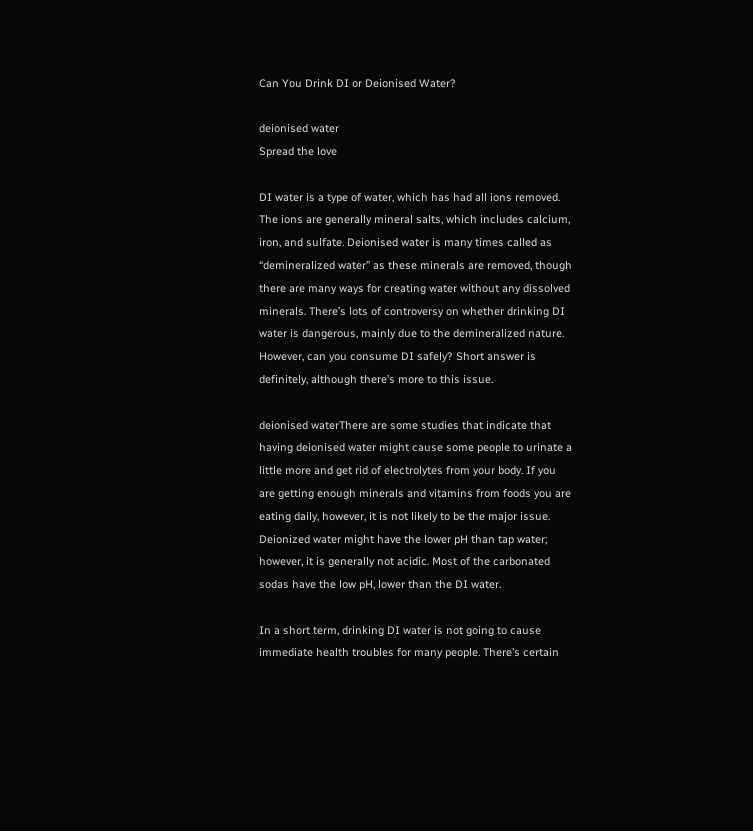Can You Drink DI or Deionised Water?

deionised water
Spread the love

DI water is a type of water, which has had all ions removed. The ions are generally mineral salts, which includes calcium, iron, and sulfate. Deionised water is many times called as “demineralized water” as these minerals are removed, though there are many ways for creating water without any dissolved minerals. There’s lots of controversy on whether drinking DI water is dangerous, mainly due to the demineralized nature. However, can you consume DI safely? Short answer is definitely, although there’s more to this issue.

deionised waterThere are some studies that indicate that having deionised water might cause some people to urinate a little more and get rid of electrolytes from your body. If you are getting enough minerals and vitamins from foods you are eating daily, however, it is not likely to be the major issue. Deionized water might have the lower pH than tap water; however, it is generally not acidic. Most of the carbonated sodas have the low pH, lower than the DI water.

In a short term, drinking DI water is not going to cause immediate health troubles for many people. There’s certain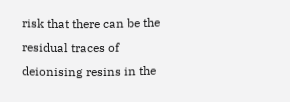risk that there can be the residual traces of deionising resins in the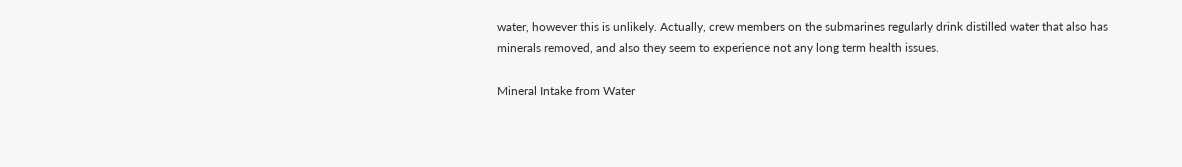water, however this is unlikely. Actually, crew members on the submarines regularly drink distilled water that also has minerals removed, and also they seem to experience not any long term health issues.

Mineral Intake from Water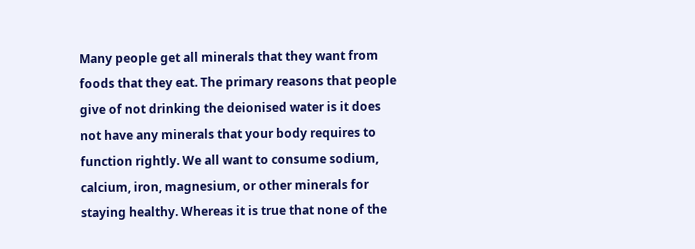Many people get all minerals that they want from foods that they eat. The primary reasons that people give of not drinking the deionised water is it does not have any minerals that your body requires to function rightly. We all want to consume sodium, calcium, iron, magnesium, or other minerals for staying healthy. Whereas it is true that none of the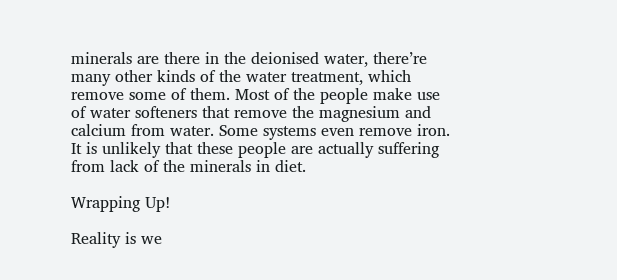minerals are there in the deionised water, there’re many other kinds of the water treatment, which remove some of them. Most of the people make use of water softeners that remove the magnesium and calcium from water. Some systems even remove iron. It is unlikely that these people are actually suffering from lack of the minerals in diet.

Wrapping Up!

Reality is we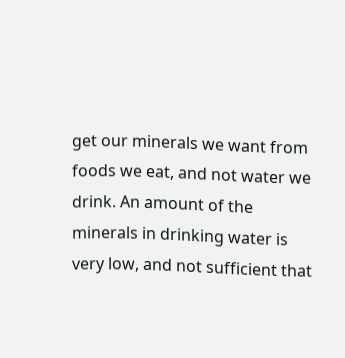get our minerals we want from foods we eat, and not water we drink. An amount of the minerals in drinking water is very low, and not sufficient that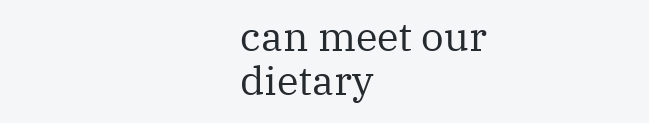can meet our dietary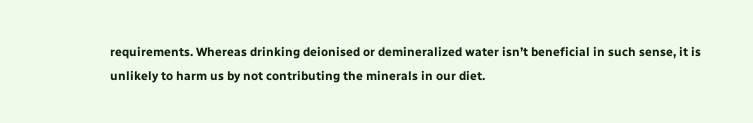requirements. Whereas drinking deionised or demineralized water isn’t beneficial in such sense, it is unlikely to harm us by not contributing the minerals in our diet.